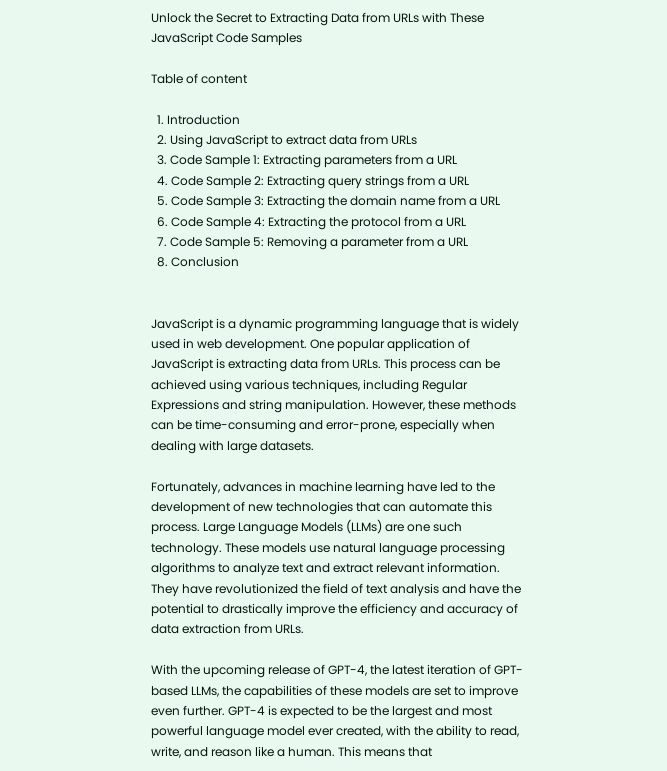Unlock the Secret to Extracting Data from URLs with These JavaScript Code Samples

Table of content

  1. Introduction
  2. Using JavaScript to extract data from URLs
  3. Code Sample 1: Extracting parameters from a URL
  4. Code Sample 2: Extracting query strings from a URL
  5. Code Sample 3: Extracting the domain name from a URL
  6. Code Sample 4: Extracting the protocol from a URL
  7. Code Sample 5: Removing a parameter from a URL
  8. Conclusion


JavaScript is a dynamic programming language that is widely used in web development. One popular application of JavaScript is extracting data from URLs. This process can be achieved using various techniques, including Regular Expressions and string manipulation. However, these methods can be time-consuming and error-prone, especially when dealing with large datasets.

Fortunately, advances in machine learning have led to the development of new technologies that can automate this process. Large Language Models (LLMs) are one such technology. These models use natural language processing algorithms to analyze text and extract relevant information. They have revolutionized the field of text analysis and have the potential to drastically improve the efficiency and accuracy of data extraction from URLs.

With the upcoming release of GPT-4, the latest iteration of GPT-based LLMs, the capabilities of these models are set to improve even further. GPT-4 is expected to be the largest and most powerful language model ever created, with the ability to read, write, and reason like a human. This means that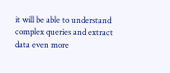it will be able to understand complex queries and extract data even more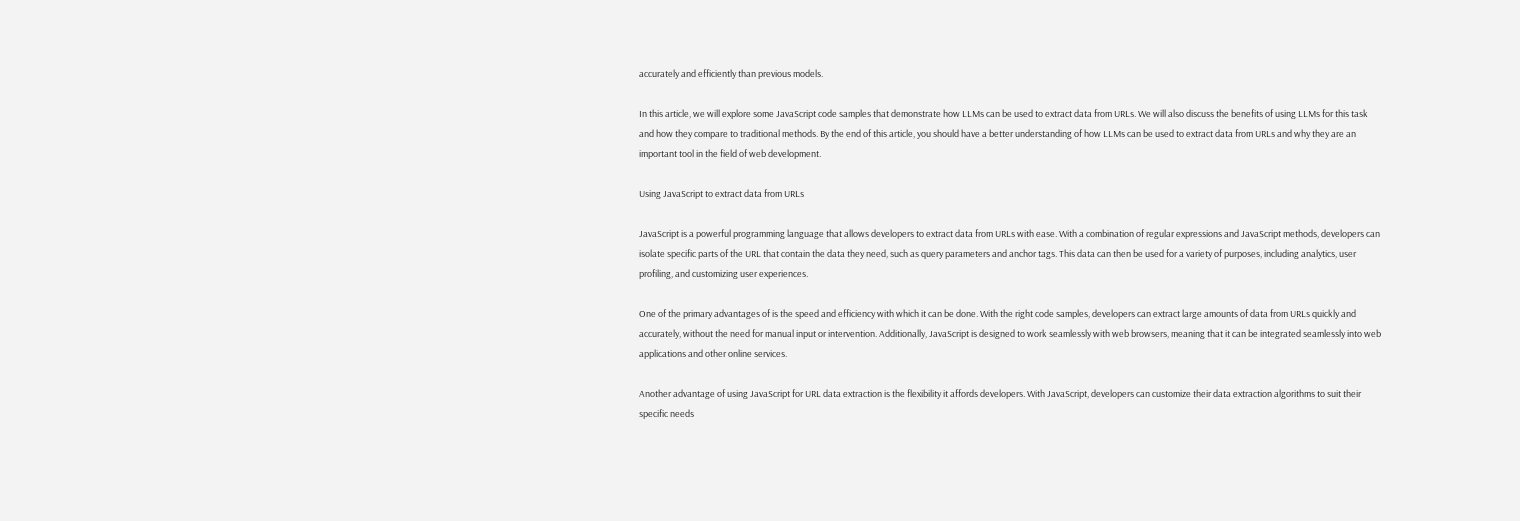accurately and efficiently than previous models.

In this article, we will explore some JavaScript code samples that demonstrate how LLMs can be used to extract data from URLs. We will also discuss the benefits of using LLMs for this task and how they compare to traditional methods. By the end of this article, you should have a better understanding of how LLMs can be used to extract data from URLs and why they are an important tool in the field of web development.

Using JavaScript to extract data from URLs

JavaScript is a powerful programming language that allows developers to extract data from URLs with ease. With a combination of regular expressions and JavaScript methods, developers can isolate specific parts of the URL that contain the data they need, such as query parameters and anchor tags. This data can then be used for a variety of purposes, including analytics, user profiling, and customizing user experiences.

One of the primary advantages of is the speed and efficiency with which it can be done. With the right code samples, developers can extract large amounts of data from URLs quickly and accurately, without the need for manual input or intervention. Additionally, JavaScript is designed to work seamlessly with web browsers, meaning that it can be integrated seamlessly into web applications and other online services.

Another advantage of using JavaScript for URL data extraction is the flexibility it affords developers. With JavaScript, developers can customize their data extraction algorithms to suit their specific needs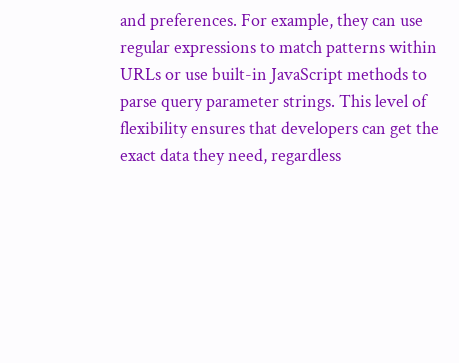and preferences. For example, they can use regular expressions to match patterns within URLs or use built-in JavaScript methods to parse query parameter strings. This level of flexibility ensures that developers can get the exact data they need, regardless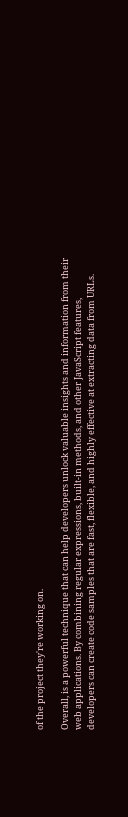of the project they're working on.

Overall, is a powerful technique that can help developers unlock valuable insights and information from their web applications. By combining regular expressions, built-in methods, and other JavaScript features, developers can create code samples that are fast, flexible, and highly effective at extracting data from URLs.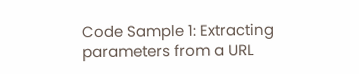Code Sample 1: Extracting parameters from a URL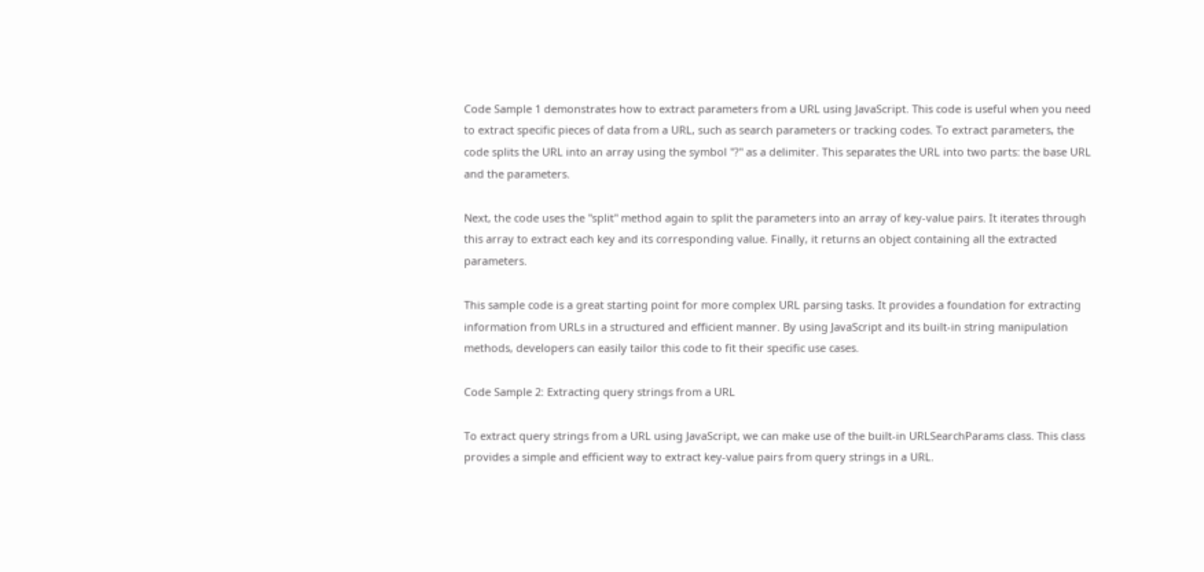Code Sample 1 demonstrates how to extract parameters from a URL using JavaScript. This code is useful when you need to extract specific pieces of data from a URL, such as search parameters or tracking codes. To extract parameters, the code splits the URL into an array using the symbol "?" as a delimiter. This separates the URL into two parts: the base URL and the parameters.

Next, the code uses the "split" method again to split the parameters into an array of key-value pairs. It iterates through this array to extract each key and its corresponding value. Finally, it returns an object containing all the extracted parameters.

This sample code is a great starting point for more complex URL parsing tasks. It provides a foundation for extracting information from URLs in a structured and efficient manner. By using JavaScript and its built-in string manipulation methods, developers can easily tailor this code to fit their specific use cases.

Code Sample 2: Extracting query strings from a URL

To extract query strings from a URL using JavaScript, we can make use of the built-in URLSearchParams class. This class provides a simple and efficient way to extract key-value pairs from query strings in a URL.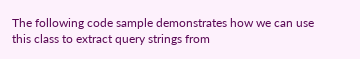The following code sample demonstrates how we can use this class to extract query strings from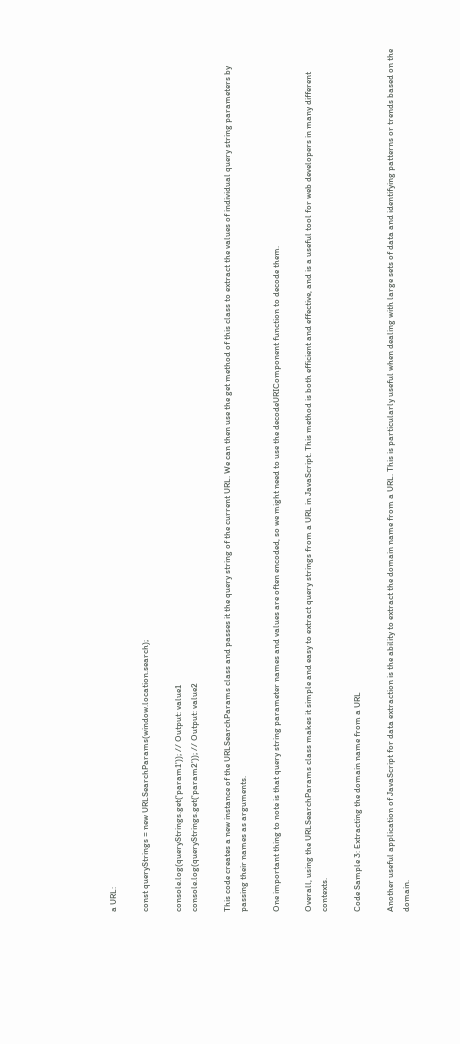a URL:

const queryStrings = new URLSearchParams(window.location.search);

console.log(queryStrings.get('param1')); // Output: value1
console.log(queryStrings.get('param2')); // Output: value2

This code creates a new instance of the URLSearchParams class and passes it the query string of the current URL. We can then use the get method of this class to extract the values of individual query string parameters by passing their names as arguments.

One important thing to note is that query string parameter names and values are often encoded, so we might need to use the decodeURIComponent function to decode them.

Overall, using the URLSearchParams class makes it simple and easy to extract query strings from a URL in JavaScript. This method is both efficient and effective, and is a useful tool for web developers in many different contexts.

Code Sample 3: Extracting the domain name from a URL

Another useful application of JavaScript for data extraction is the ability to extract the domain name from a URL. This is particularly useful when dealing with large sets of data and identifying patterns or trends based on the domain.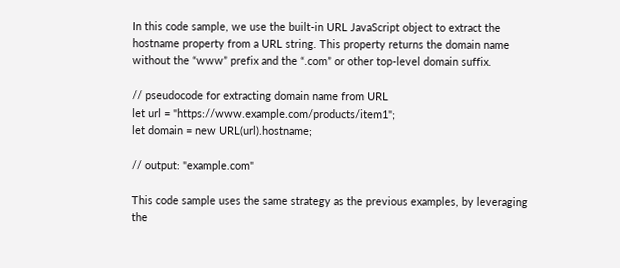In this code sample, we use the built-in URL JavaScript object to extract the hostname property from a URL string. This property returns the domain name without the “www” prefix and the “.com” or other top-level domain suffix.

// pseudocode for extracting domain name from URL
let url = "https://www.example.com/products/item1";
let domain = new URL(url).hostname;

// output: "example.com"

This code sample uses the same strategy as the previous examples, by leveraging the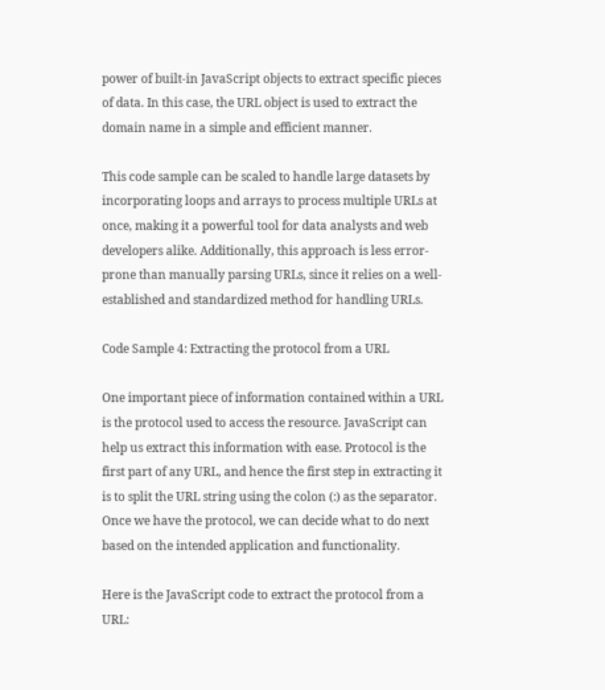power of built-in JavaScript objects to extract specific pieces of data. In this case, the URL object is used to extract the domain name in a simple and efficient manner.

This code sample can be scaled to handle large datasets by incorporating loops and arrays to process multiple URLs at once, making it a powerful tool for data analysts and web developers alike. Additionally, this approach is less error-prone than manually parsing URLs, since it relies on a well-established and standardized method for handling URLs.

Code Sample 4: Extracting the protocol from a URL

One important piece of information contained within a URL is the protocol used to access the resource. JavaScript can help us extract this information with ease. Protocol is the first part of any URL, and hence the first step in extracting it is to split the URL string using the colon (:) as the separator. Once we have the protocol, we can decide what to do next based on the intended application and functionality.

Here is the JavaScript code to extract the protocol from a URL: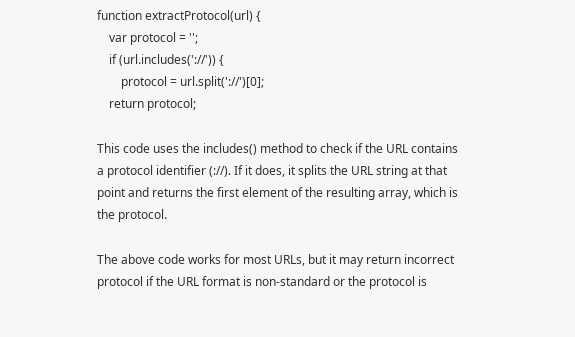function extractProtocol(url) {
    var protocol = '';
    if (url.includes('://')) {
        protocol = url.split('://')[0];
    return protocol;

This code uses the includes() method to check if the URL contains a protocol identifier (://). If it does, it splits the URL string at that point and returns the first element of the resulting array, which is the protocol.

The above code works for most URLs, but it may return incorrect protocol if the URL format is non-standard or the protocol is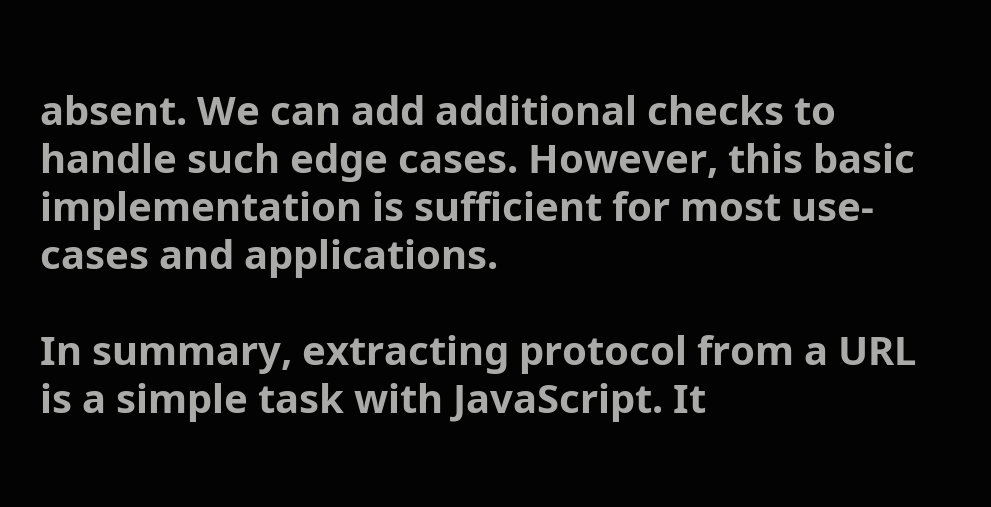absent. We can add additional checks to handle such edge cases. However, this basic implementation is sufficient for most use-cases and applications.

In summary, extracting protocol from a URL is a simple task with JavaScript. It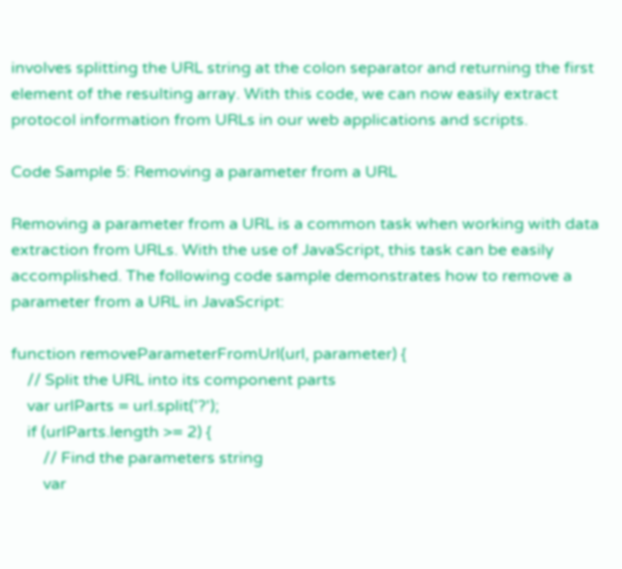involves splitting the URL string at the colon separator and returning the first element of the resulting array. With this code, we can now easily extract protocol information from URLs in our web applications and scripts.

Code Sample 5: Removing a parameter from a URL

Removing a parameter from a URL is a common task when working with data extraction from URLs. With the use of JavaScript, this task can be easily accomplished. The following code sample demonstrates how to remove a parameter from a URL in JavaScript:

function removeParameterFromUrl(url, parameter) {
    // Split the URL into its component parts
    var urlParts = url.split('?');
    if (urlParts.length >= 2) {
        // Find the parameters string
        var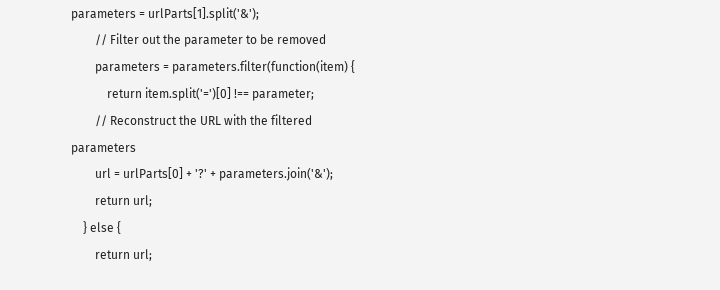parameters = urlParts[1].split('&');
        // Filter out the parameter to be removed
        parameters = parameters.filter(function(item) {
            return item.split('=')[0] !== parameter;
        // Reconstruct the URL with the filtered parameters
        url = urlParts[0] + '?' + parameters.join('&');
        return url;
    } else {
        return url;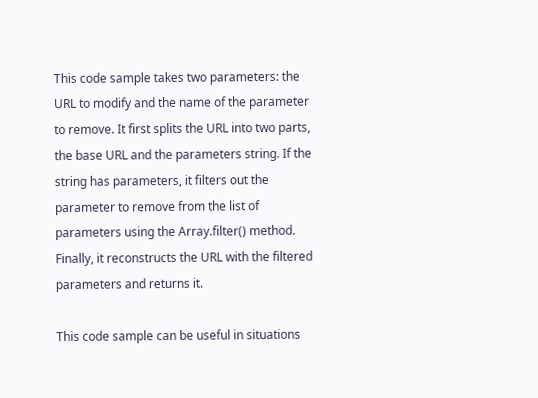This code sample takes two parameters: the URL to modify and the name of the parameter to remove. It first splits the URL into two parts, the base URL and the parameters string. If the string has parameters, it filters out the parameter to remove from the list of parameters using the Array.filter() method. Finally, it reconstructs the URL with the filtered parameters and returns it.

This code sample can be useful in situations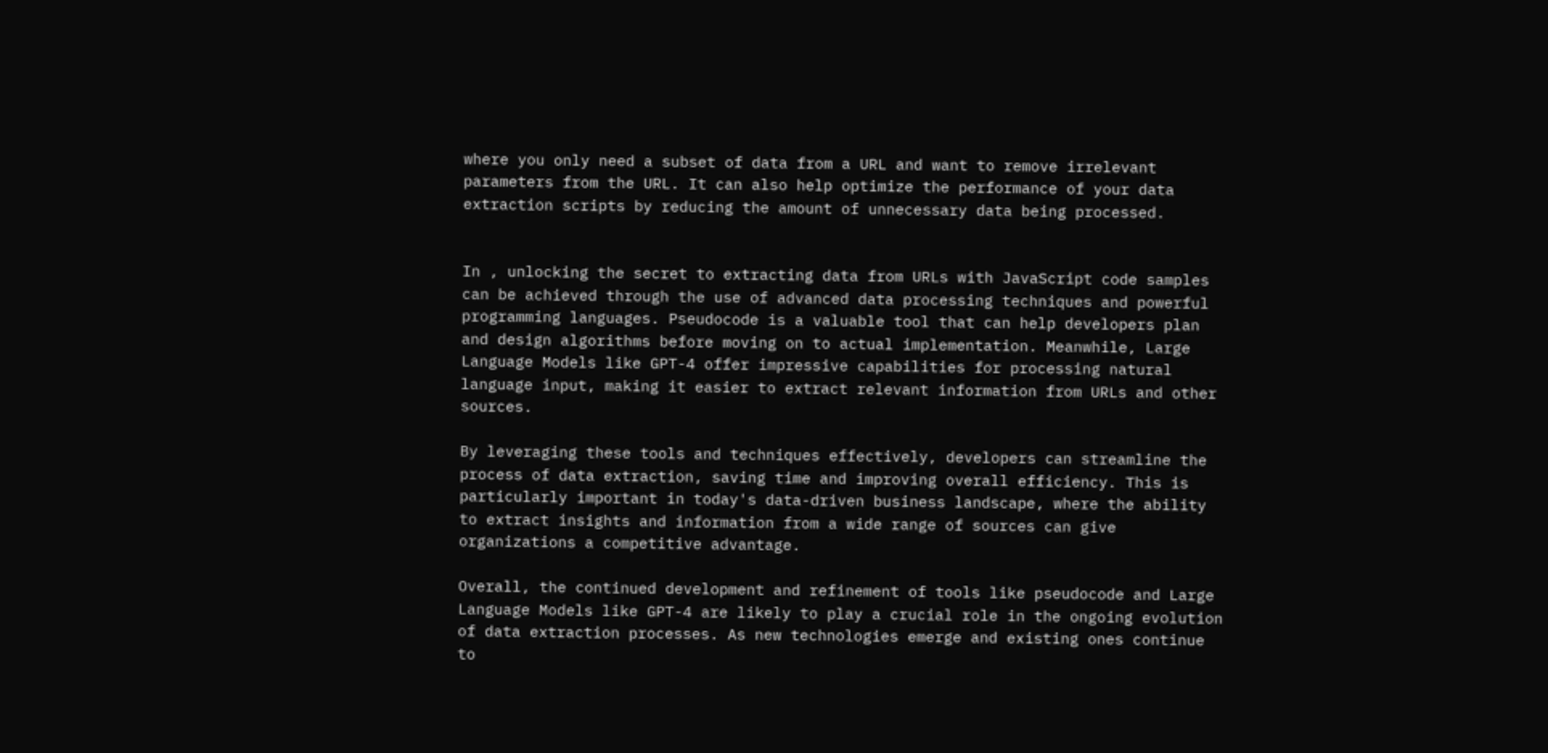where you only need a subset of data from a URL and want to remove irrelevant parameters from the URL. It can also help optimize the performance of your data extraction scripts by reducing the amount of unnecessary data being processed.


In , unlocking the secret to extracting data from URLs with JavaScript code samples can be achieved through the use of advanced data processing techniques and powerful programming languages. Pseudocode is a valuable tool that can help developers plan and design algorithms before moving on to actual implementation. Meanwhile, Large Language Models like GPT-4 offer impressive capabilities for processing natural language input, making it easier to extract relevant information from URLs and other sources.

By leveraging these tools and techniques effectively, developers can streamline the process of data extraction, saving time and improving overall efficiency. This is particularly important in today's data-driven business landscape, where the ability to extract insights and information from a wide range of sources can give organizations a competitive advantage.

Overall, the continued development and refinement of tools like pseudocode and Large Language Models like GPT-4 are likely to play a crucial role in the ongoing evolution of data extraction processes. As new technologies emerge and existing ones continue to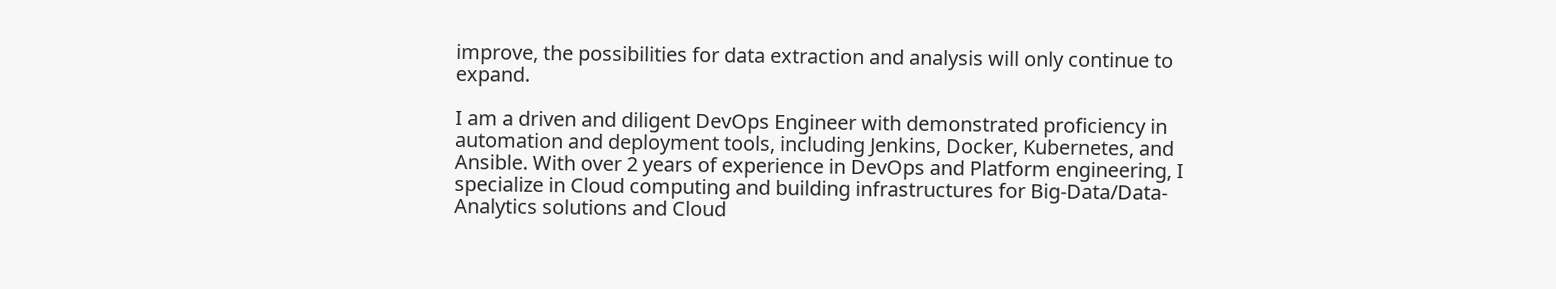improve, the possibilities for data extraction and analysis will only continue to expand.

I am a driven and diligent DevOps Engineer with demonstrated proficiency in automation and deployment tools, including Jenkins, Docker, Kubernetes, and Ansible. With over 2 years of experience in DevOps and Platform engineering, I specialize in Cloud computing and building infrastructures for Big-Data/Data-Analytics solutions and Cloud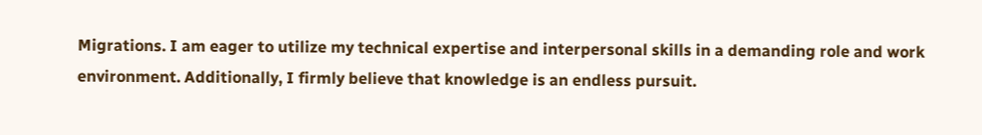Migrations. I am eager to utilize my technical expertise and interpersonal skills in a demanding role and work environment. Additionally, I firmly believe that knowledge is an endless pursuit.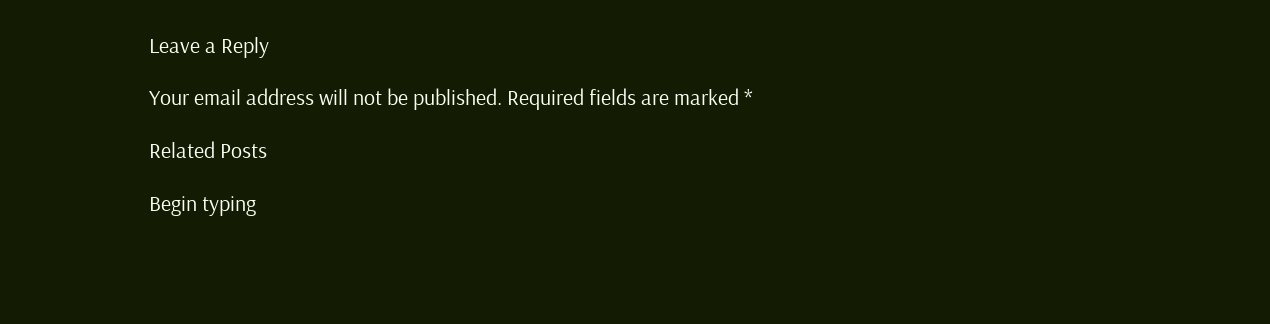Leave a Reply

Your email address will not be published. Required fields are marked *

Related Posts

Begin typing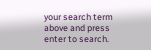your search term above and press enter to search.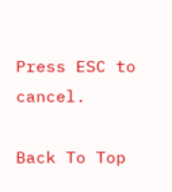Press ESC to cancel.

Back To Top